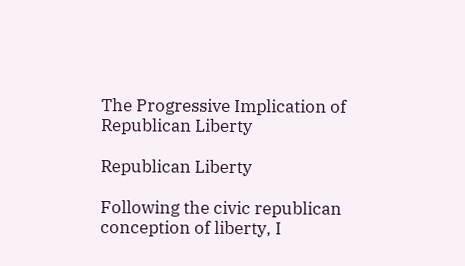The Progressive Implication of Republican Liberty

Republican Liberty

Following the civic republican conception of liberty, I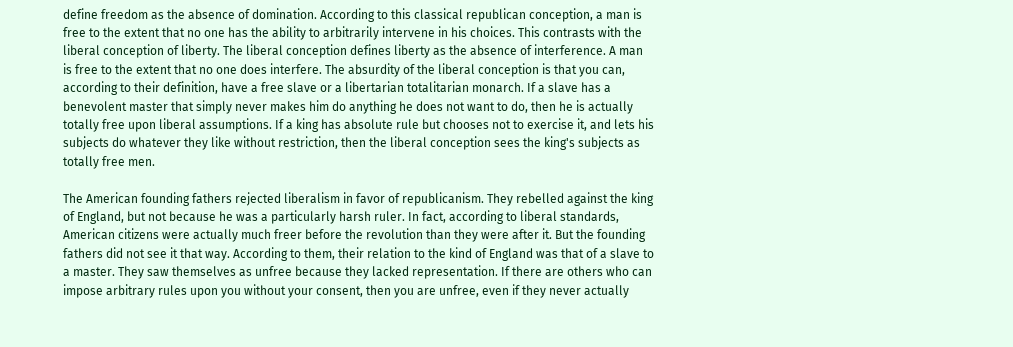define freedom as the absence of domination. According to this classical republican conception, a man is free to the extent that no one has the ability to arbitrarily intervene in his choices. This contrasts with the liberal conception of liberty. The liberal conception defines liberty as the absence of interference. A man is free to the extent that no one does interfere. The absurdity of the liberal conception is that you can, according to their definition, have a free slave or a libertarian totalitarian monarch. If a slave has a benevolent master that simply never makes him do anything he does not want to do, then he is actually totally free upon liberal assumptions. If a king has absolute rule but chooses not to exercise it, and lets his subjects do whatever they like without restriction, then the liberal conception sees the king's subjects as totally free men.

The American founding fathers rejected liberalism in favor of republicanism. They rebelled against the king of England, but not because he was a particularly harsh ruler. In fact, according to liberal standards, American citizens were actually much freer before the revolution than they were after it. But the founding fathers did not see it that way. According to them, their relation to the kind of England was that of a slave to a master. They saw themselves as unfree because they lacked representation. If there are others who can impose arbitrary rules upon you without your consent, then you are unfree, even if they never actually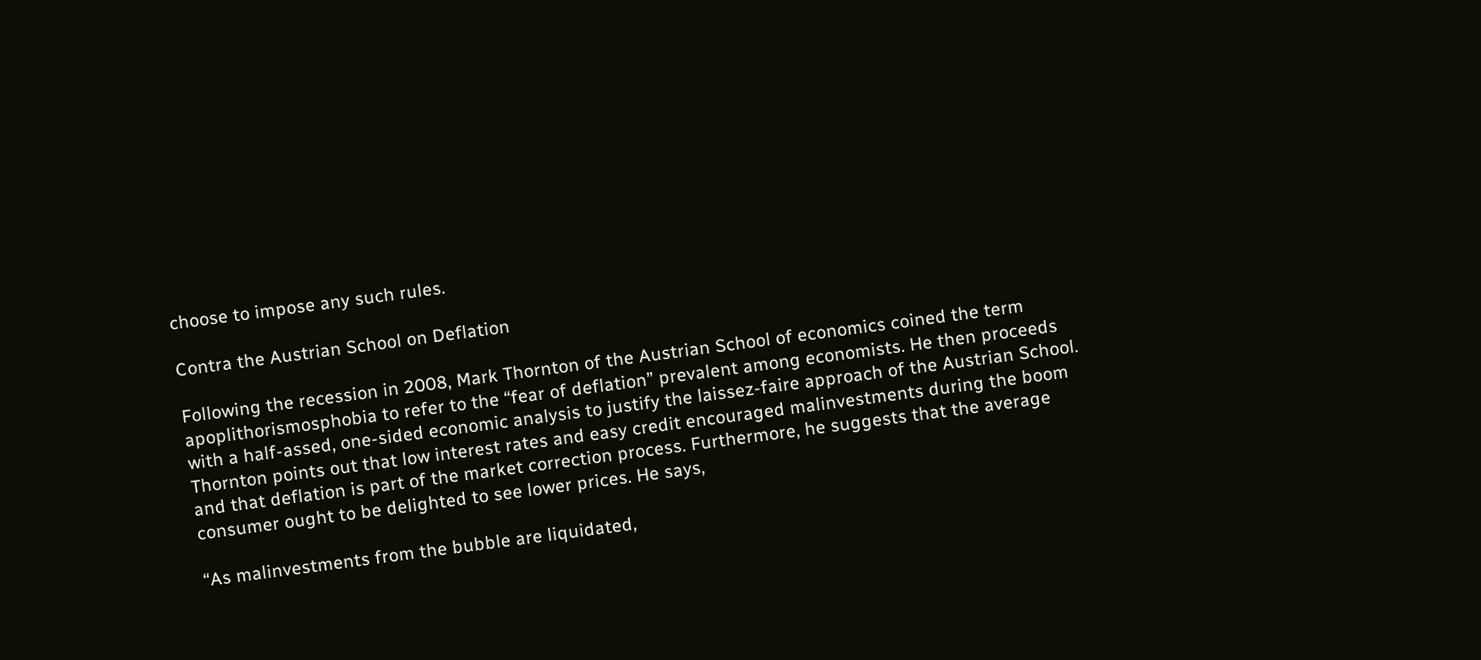choose to impose any such rules.

Contra the Austrian School on Deflation

Following the recession in 2008, Mark Thornton of the Austrian School of economics coined the term apoplithorismosphobia to refer to the “fear of deflation” prevalent among economists. He then proceeds with a half-assed, one-sided economic analysis to justify the laissez-faire approach of the Austrian School. Thornton points out that low interest rates and easy credit encouraged malinvestments during the boom and that deflation is part of the market correction process. Furthermore, he suggests that the average consumer ought to be delighted to see lower prices. He says,

“As malinvestments from the bubble are liquidated,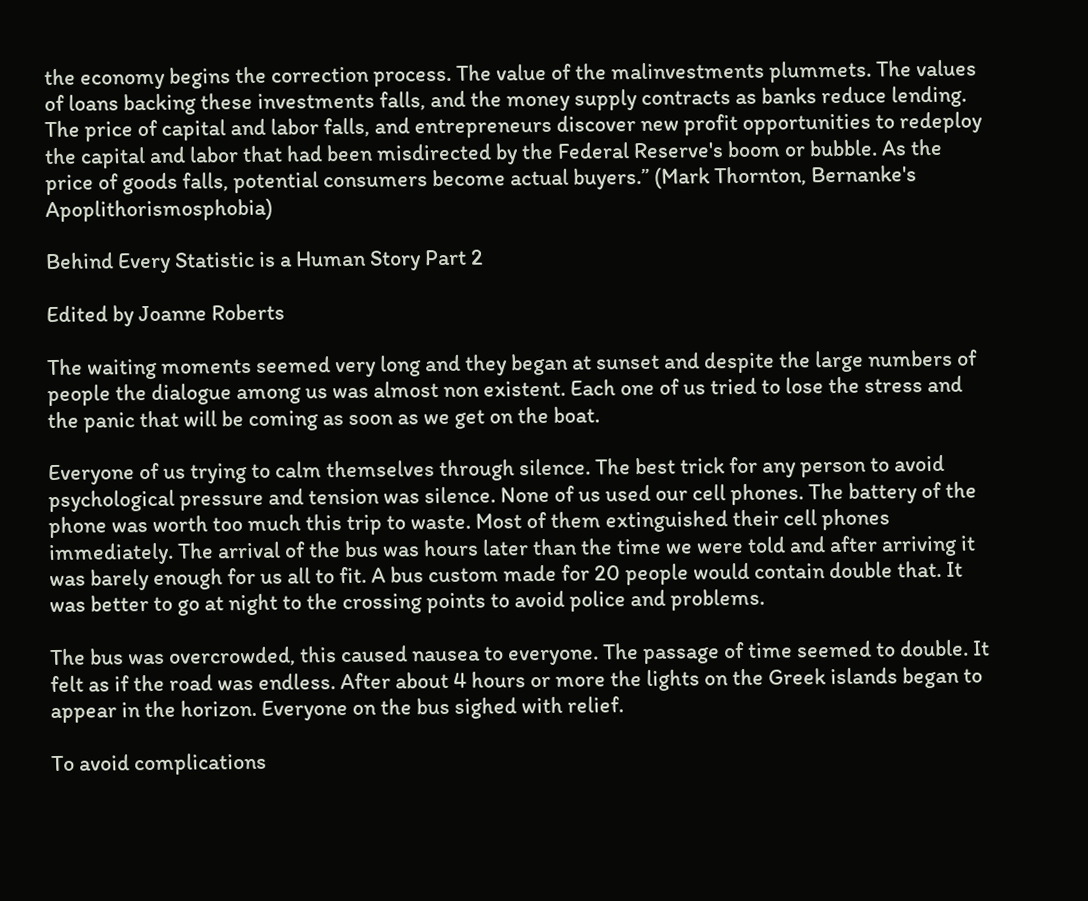the economy begins the correction process. The value of the malinvestments plummets. The values of loans backing these investments falls, and the money supply contracts as banks reduce lending. The price of capital and labor falls, and entrepreneurs discover new profit opportunities to redeploy the capital and labor that had been misdirected by the Federal Reserve's boom or bubble. As the price of goods falls, potential consumers become actual buyers.” (Mark Thornton, Bernanke's Apoplithorismosphobia)

Behind Every Statistic is a Human Story Part 2

Edited by Joanne Roberts

The waiting moments seemed very long and they began at sunset and despite the large numbers of people the dialogue among us was almost non existent. Each one of us tried to lose the stress and the panic that will be coming as soon as we get on the boat.

Everyone of us trying to calm themselves through silence. The best trick for any person to avoid psychological pressure and tension was silence. None of us used our cell phones. The battery of the phone was worth too much this trip to waste. Most of them extinguished their cell phones immediately. The arrival of the bus was hours later than the time we were told and after arriving it was barely enough for us all to fit. A bus custom made for 20 people would contain double that. It was better to go at night to the crossing points to avoid police and problems.

The bus was overcrowded, this caused nausea to everyone. The passage of time seemed to double. It felt as if the road was endless. After about 4 hours or more the lights on the Greek islands began to appear in the horizon. Everyone on the bus sighed with relief.

To avoid complications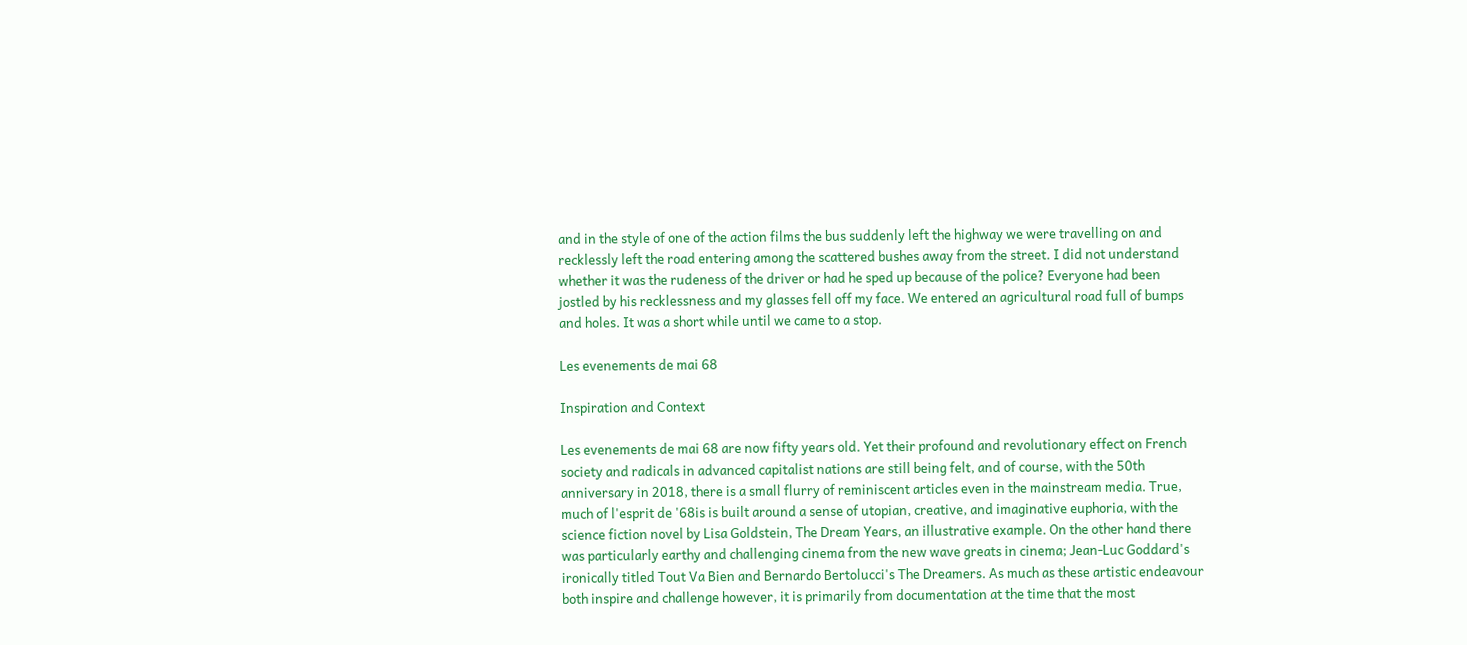and in the style of one of the action films the bus suddenly left the highway we were travelling on and recklessly left the road entering among the scattered bushes away from the street. I did not understand whether it was the rudeness of the driver or had he sped up because of the police? Everyone had been jostled by his recklessness and my glasses fell off my face. We entered an agricultural road full of bumps and holes. It was a short while until we came to a stop.

Les evenements de mai 68

Inspiration and Context

Les evenements de mai 68 are now fifty years old. Yet their profound and revolutionary effect on French society and radicals in advanced capitalist nations are still being felt, and of course, with the 50th anniversary in 2018, there is a small flurry of reminiscent articles even in the mainstream media. True, much of l'esprit de '68is is built around a sense of utopian, creative, and imaginative euphoria, with the science fiction novel by Lisa Goldstein, The Dream Years, an illustrative example. On the other hand there was particularly earthy and challenging cinema from the new wave greats in cinema; Jean-Luc Goddard's ironically titled Tout Va Bien and Bernardo Bertolucci's The Dreamers. As much as these artistic endeavour both inspire and challenge however, it is primarily from documentation at the time that the most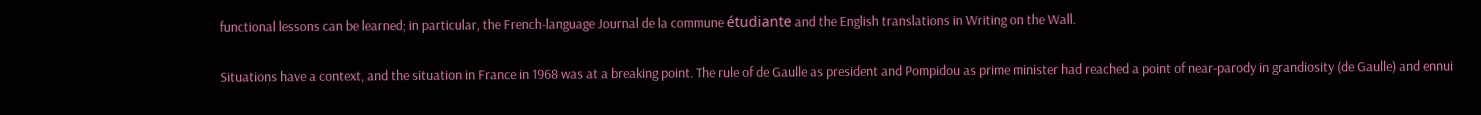functional lessons can be learned; in particular, the French-language Journal de la commune étudiante and the English translations in Writing on the Wall.

Situations have a context, and the situation in France in 1968 was at a breaking point. The rule of de Gaulle as president and Pompidou as prime minister had reached a point of near-parody in grandiosity (de Gaulle) and ennui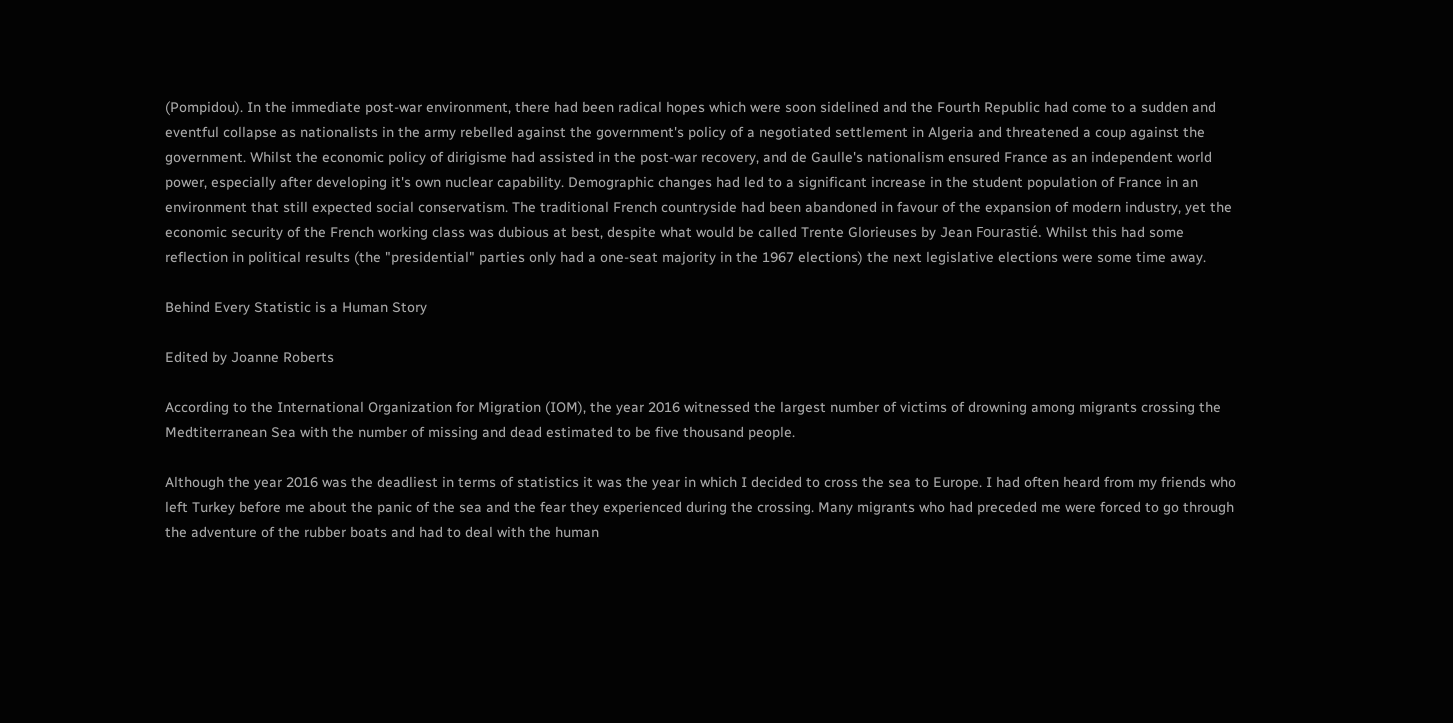(Pompidou). In the immediate post-war environment, there had been radical hopes which were soon sidelined and the Fourth Republic had come to a sudden and eventful collapse as nationalists in the army rebelled against the government's policy of a negotiated settlement in Algeria and threatened a coup against the government. Whilst the economic policy of dirigisme had assisted in the post-war recovery, and de Gaulle's nationalism ensured France as an independent world power, especially after developing it's own nuclear capability. Demographic changes had led to a significant increase in the student population of France in an environment that still expected social conservatism. The traditional French countryside had been abandoned in favour of the expansion of modern industry, yet the economic security of the French working class was dubious at best, despite what would be called Trente Glorieuses by Jean Fourastié. Whilst this had some reflection in political results (the "presidential" parties only had a one-seat majority in the 1967 elections) the next legislative elections were some time away.

Behind Every Statistic is a Human Story

Edited by Joanne Roberts

According to the International Organization for Migration (IOM), the year 2016 witnessed the largest number of victims of drowning among migrants crossing the Medtiterranean Sea with the number of missing and dead estimated to be five thousand people.

Although the year 2016 was the deadliest in terms of statistics it was the year in which I decided to cross the sea to Europe. I had often heard from my friends who left Turkey before me about the panic of the sea and the fear they experienced during the crossing. Many migrants who had preceded me were forced to go through the adventure of the rubber boats and had to deal with the human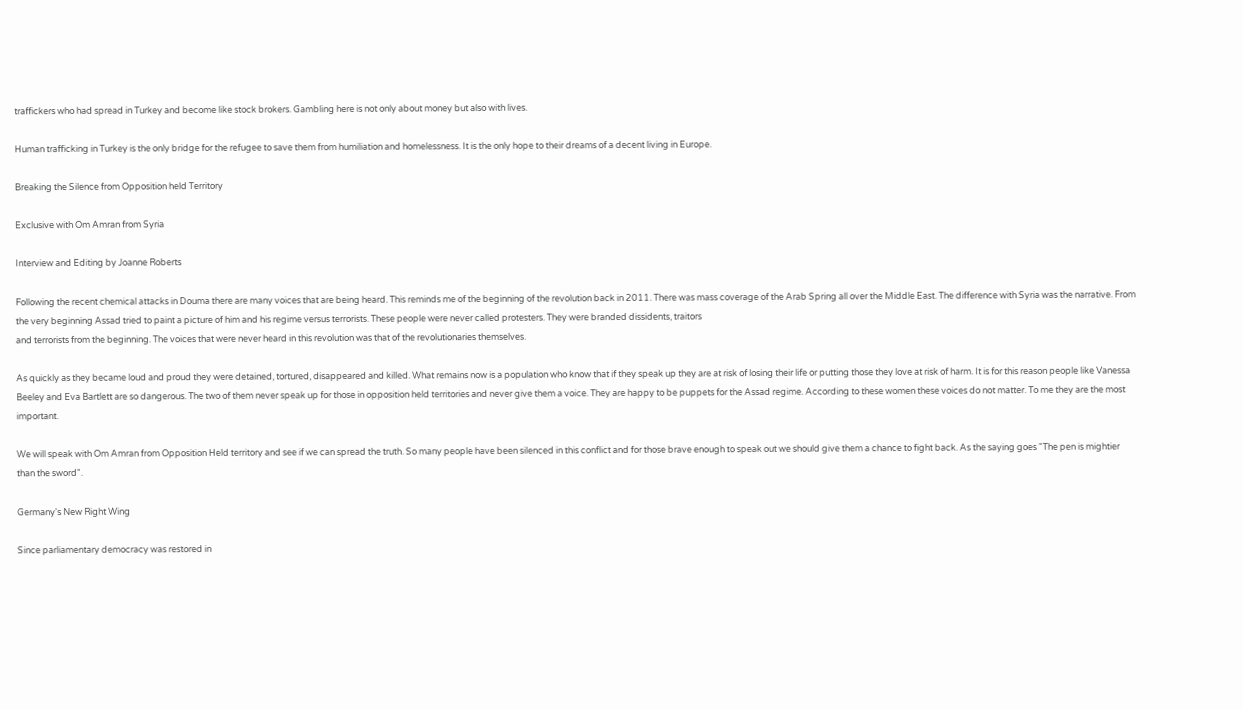traffickers who had spread in Turkey and become like stock brokers. Gambling here is not only about money but also with lives.

Human trafficking in Turkey is the only bridge for the refugee to save them from humiliation and homelessness. It is the only hope to their dreams of a decent living in Europe.

Breaking the Silence from Opposition held Territory

Exclusive with Om Amran from Syria

Interview and Editing by Joanne Roberts

Following the recent chemical attacks in Douma there are many voices that are being heard. This reminds me of the beginning of the revolution back in 2011. There was mass coverage of the Arab Spring all over the Middle East. The difference with Syria was the narrative. From the very beginning Assad tried to paint a picture of him and his regime versus terrorists. These people were never called protesters. They were branded dissidents, traitors
and terrorists from the beginning. The voices that were never heard in this revolution was that of the revolutionaries themselves.

As quickly as they became loud and proud they were detained, tortured, disappeared and killed. What remains now is a population who know that if they speak up they are at risk of losing their life or putting those they love at risk of harm. It is for this reason people like Vanessa Beeley and Eva Bartlett are so dangerous. The two of them never speak up for those in opposition held territories and never give them a voice. They are happy to be puppets for the Assad regime. According to these women these voices do not matter. To me they are the most important.

We will speak with Om Amran from Opposition Held territory and see if we can spread the truth. So many people have been silenced in this conflict and for those brave enough to speak out we should give them a chance to fight back. As the saying goes "The pen is mightier than the sword".

Germany's New Right Wing

Since parliamentary democracy was restored in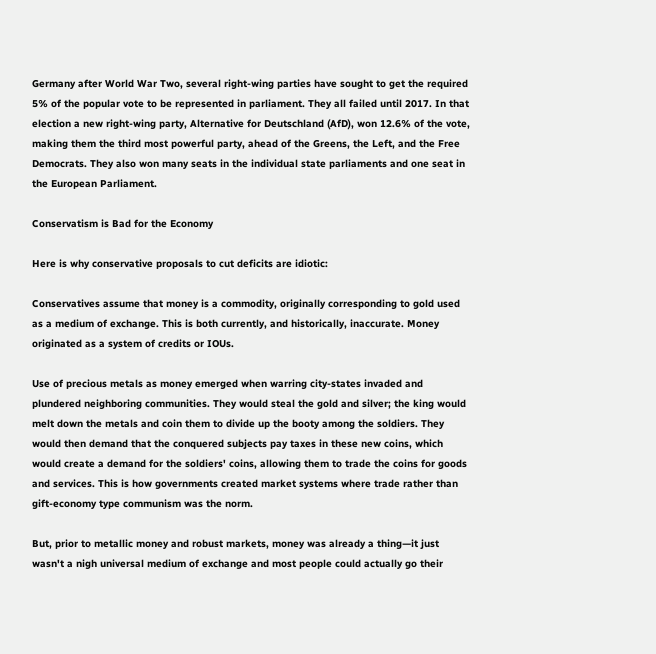Germany after World War Two, several right-wing parties have sought to get the required 5% of the popular vote to be represented in parliament. They all failed until 2017. In that election a new right-wing party, Alternative for Deutschland (AfD), won 12.6% of the vote, making them the third most powerful party, ahead of the Greens, the Left, and the Free Democrats. They also won many seats in the individual state parliaments and one seat in the European Parliament.

Conservatism is Bad for the Economy

Here is why conservative proposals to cut deficits are idiotic:

Conservatives assume that money is a commodity, originally corresponding to gold used as a medium of exchange. This is both currently, and historically, inaccurate. Money originated as a system of credits or IOUs.

Use of precious metals as money emerged when warring city-states invaded and plundered neighboring communities. They would steal the gold and silver; the king would melt down the metals and coin them to divide up the booty among the soldiers. They would then demand that the conquered subjects pay taxes in these new coins, which would create a demand for the soldiers' coins, allowing them to trade the coins for goods and services. This is how governments created market systems where trade rather than gift-economy type communism was the norm.

But, prior to metallic money and robust markets, money was already a thing—it just wasn't a nigh universal medium of exchange and most people could actually go their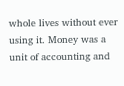whole lives without ever using it. Money was a unit of accounting and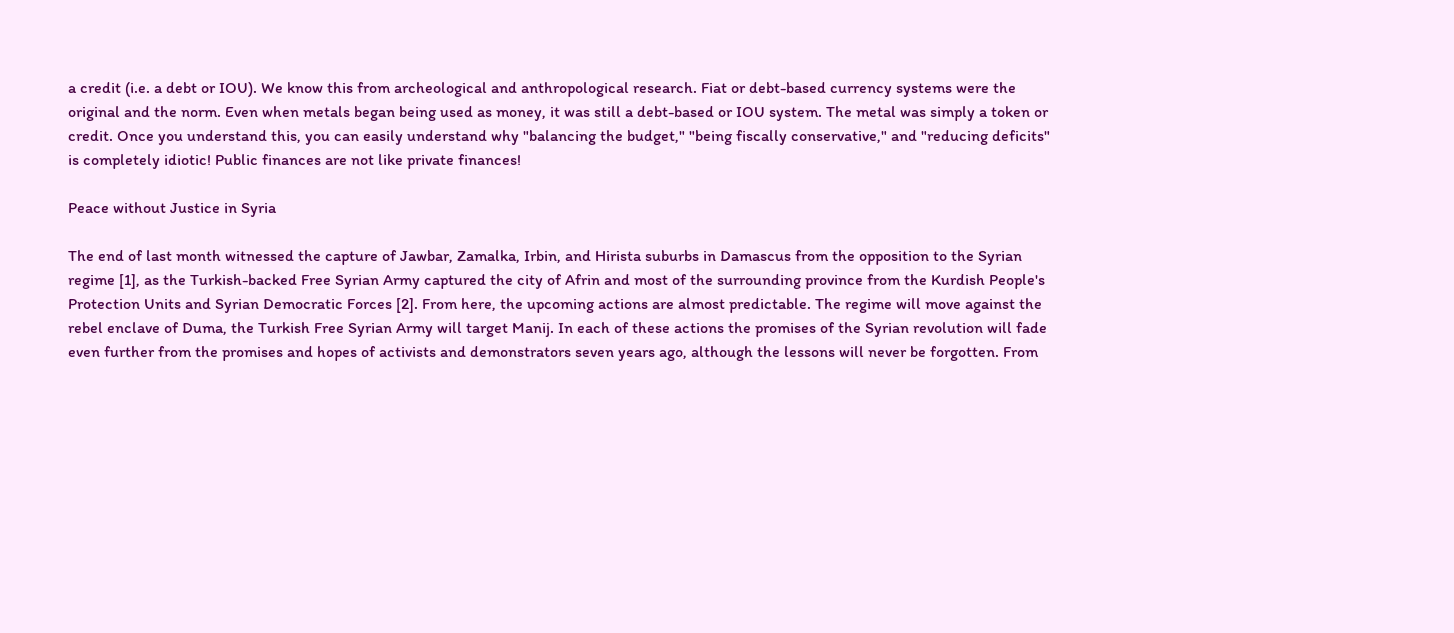a credit (i.e. a debt or IOU). We know this from archeological and anthropological research. Fiat or debt-based currency systems were the original and the norm. Even when metals began being used as money, it was still a debt-based or IOU system. The metal was simply a token or credit. Once you understand this, you can easily understand why "balancing the budget," "being fiscally conservative," and "reducing deficits" is completely idiotic! Public finances are not like private finances!

Peace without Justice in Syria

The end of last month witnessed the capture of Jawbar, Zamalka, Irbin, and Hirista suburbs in Damascus from the opposition to the Syrian regime [1], as the Turkish-backed Free Syrian Army captured the city of Afrin and most of the surrounding province from the Kurdish People's Protection Units and Syrian Democratic Forces [2]. From here, the upcoming actions are almost predictable. The regime will move against the rebel enclave of Duma, the Turkish Free Syrian Army will target Manij. In each of these actions the promises of the Syrian revolution will fade even further from the promises and hopes of activists and demonstrators seven years ago, although the lessons will never be forgotten. From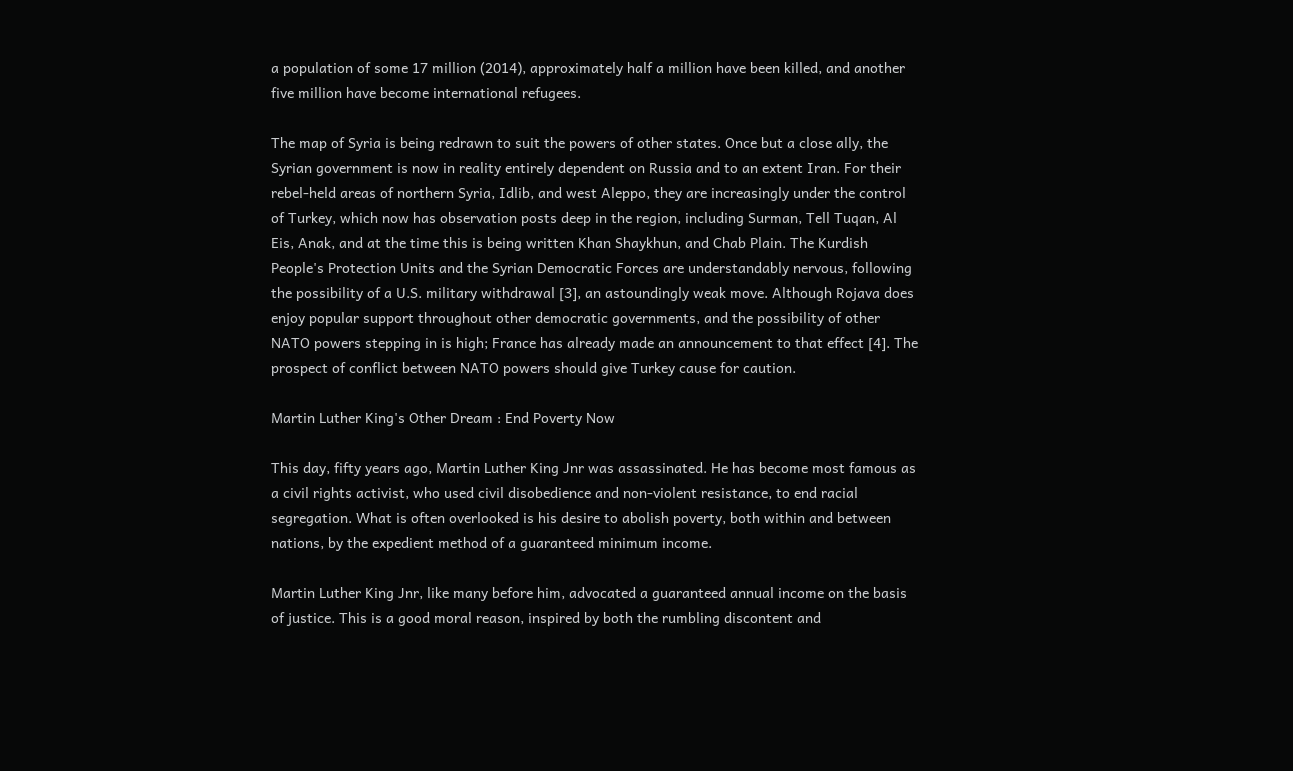a population of some 17 million (2014), approximately half a million have been killed, and another five million have become international refugees.

The map of Syria is being redrawn to suit the powers of other states. Once but a close ally, the Syrian government is now in reality entirely dependent on Russia and to an extent Iran. For their rebel-held areas of northern Syria, Idlib, and west Aleppo, they are increasingly under the control of Turkey, which now has observation posts deep in the region, including Surman, Tell Tuqan, Al Eis, Anak, and at the time this is being written Khan Shaykhun, and Chab Plain. The Kurdish People's Protection Units and the Syrian Democratic Forces are understandably nervous, following the possibility of a U.S. military withdrawal [3], an astoundingly weak move. Although Rojava does enjoy popular support throughout other democratic governments, and the possibility of other NATO powers stepping in is high; France has already made an announcement to that effect [4]. The prospect of conflict between NATO powers should give Turkey cause for caution.

Martin Luther King's Other Dream : End Poverty Now

This day, fifty years ago, Martin Luther King Jnr was assassinated. He has become most famous as a civil rights activist, who used civil disobedience and non-violent resistance, to end racial segregation. What is often overlooked is his desire to abolish poverty, both within and between nations, by the expedient method of a guaranteed minimum income.

Martin Luther King Jnr, like many before him, advocated a guaranteed annual income on the basis of justice. This is a good moral reason, inspired by both the rumbling discontent and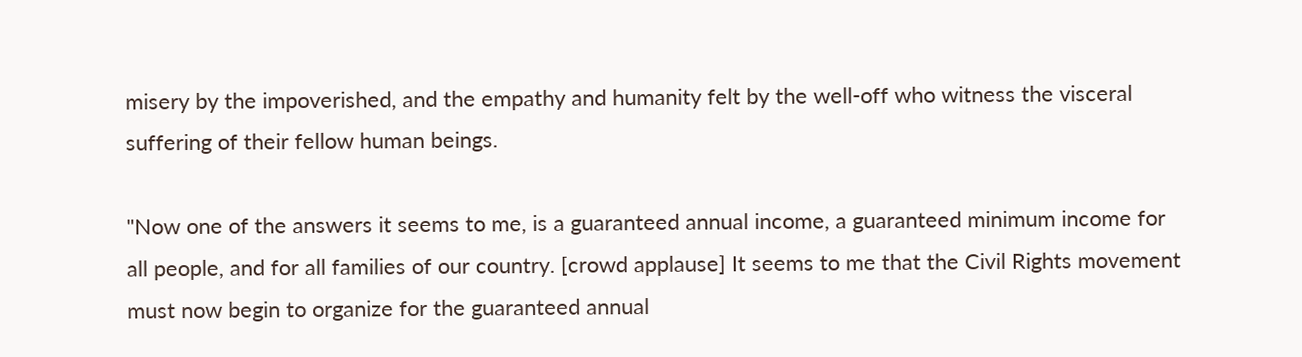misery by the impoverished, and the empathy and humanity felt by the well-off who witness the visceral suffering of their fellow human beings.

"Now one of the answers it seems to me, is a guaranteed annual income, a guaranteed minimum income for all people, and for all families of our country. [crowd applause] It seems to me that the Civil Rights movement must now begin to organize for the guaranteed annual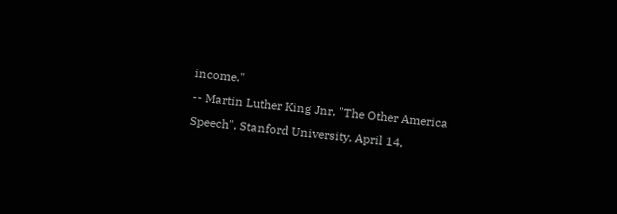income."
-- Martin Luther King Jnr, "The Other America Speech", Stanford University, April 14,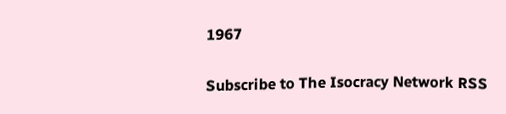1967


Subscribe to The Isocracy Network RSS